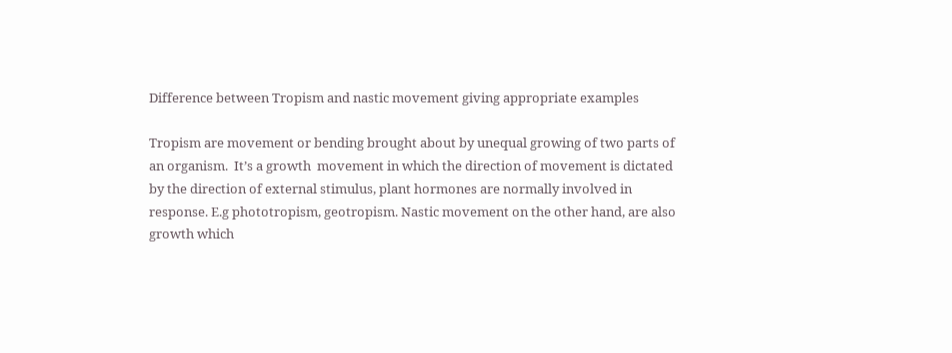Difference between Tropism and nastic movement giving appropriate examples

Tropism are movement or bending brought about by unequal growing of two parts of an organism.  It’s a growth  movement in which the direction of movement is dictated by the direction of external stimulus, plant hormones are normally involved in response. E.g phototropism, geotropism. Nastic movement on the other hand, are also growth which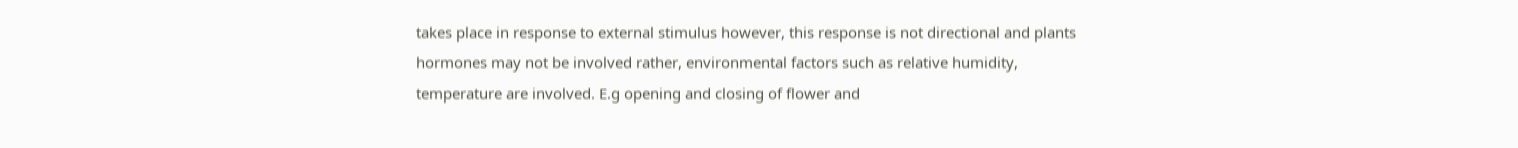takes place in response to external stimulus however, this response is not directional and plants hormones may not be involved rather, environmental factors such as relative humidity, temperature are involved. E.g opening and closing of flower and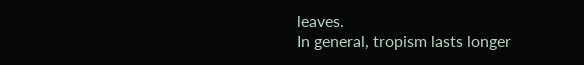leaves.
In general, tropism lasts longer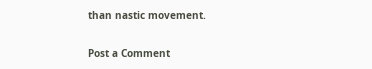than nastic movement.

Post a Comment